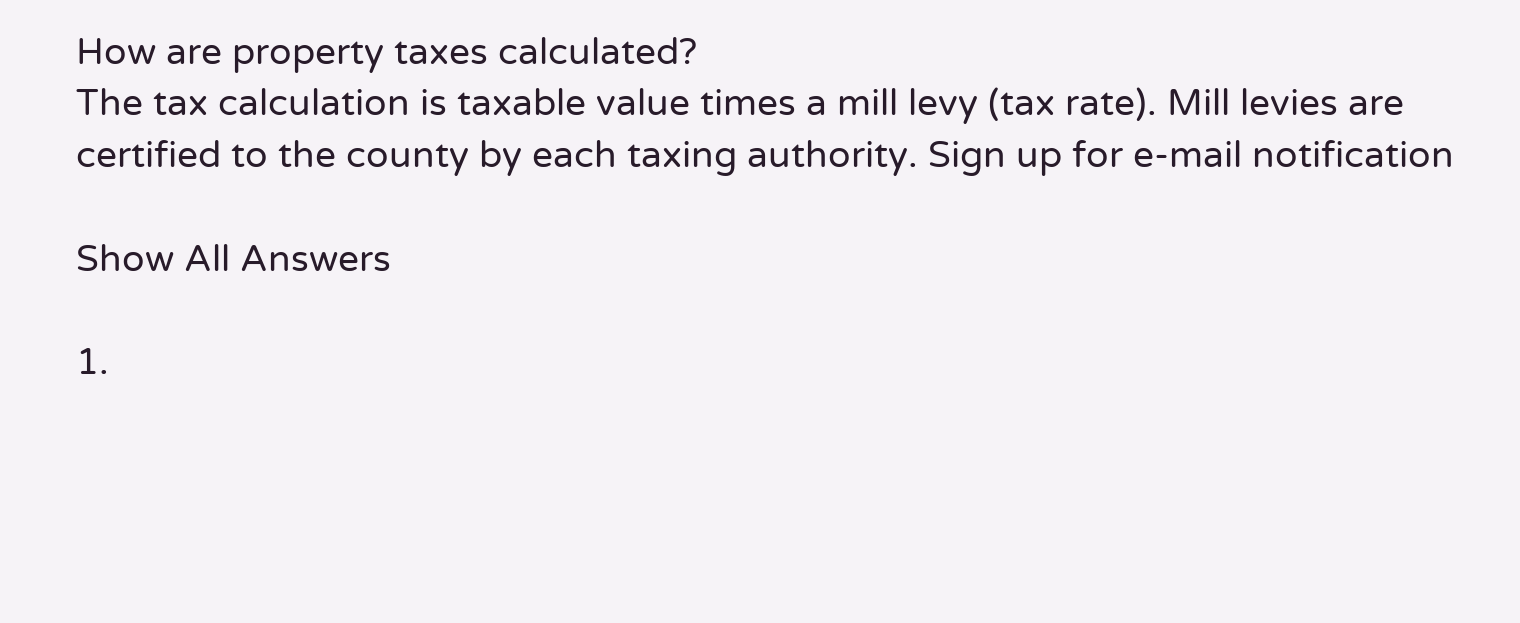How are property taxes calculated?
The tax calculation is taxable value times a mill levy (tax rate). Mill levies are certified to the county by each taxing authority. Sign up for e-mail notification

Show All Answers

1.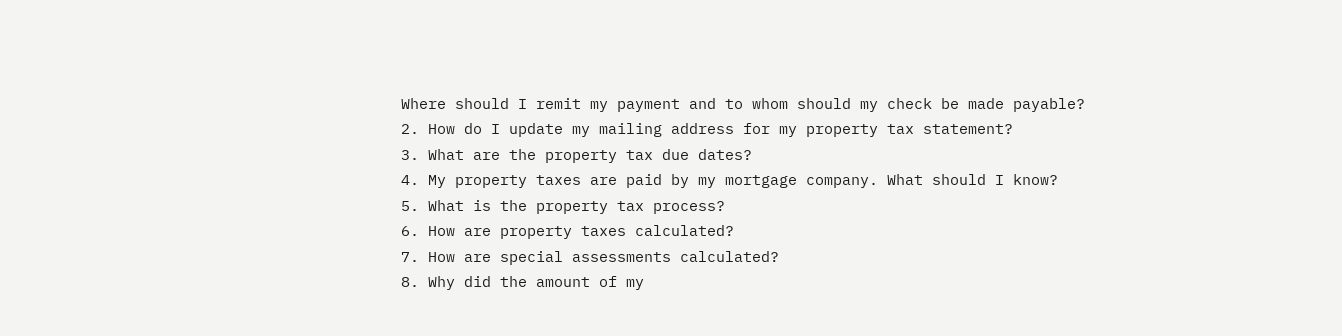Where should I remit my payment and to whom should my check be made payable?
2. How do I update my mailing address for my property tax statement?
3. What are the property tax due dates?
4. My property taxes are paid by my mortgage company. What should I know?
5. What is the property tax process?
6. How are property taxes calculated?
7. How are special assessments calculated?
8. Why did the amount of my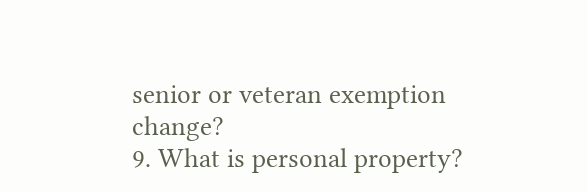senior or veteran exemption change?
9. What is personal property?